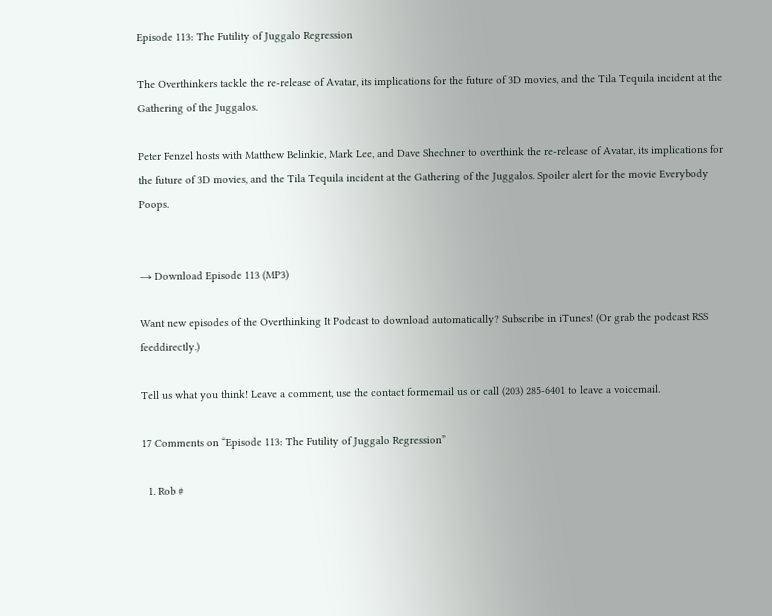Episode 113: The Futility of Juggalo Regression

The Overthinkers tackle the re-release of Avatar, its implications for the future of 3D movies, and the Tila Tequila incident at the Gathering of the Juggalos.

Peter Fenzel hosts with Matthew Belinkie, Mark Lee, and Dave Shechner to overthink the re-release of Avatar, its implications for the future of 3D movies, and the Tila Tequila incident at the Gathering of the Juggalos. Spoiler alert for the movie Everybody Poops.


→ Download Episode 113 (MP3)

Want new episodes of the Overthinking It Podcast to download automatically? Subscribe in iTunes! (Or grab the podcast RSS feeddirectly.)

Tell us what you think! Leave a comment, use the contact formemail us or call (203) 285-6401 to leave a voicemail.

17 Comments on “Episode 113: The Futility of Juggalo Regression”

  1. Rob #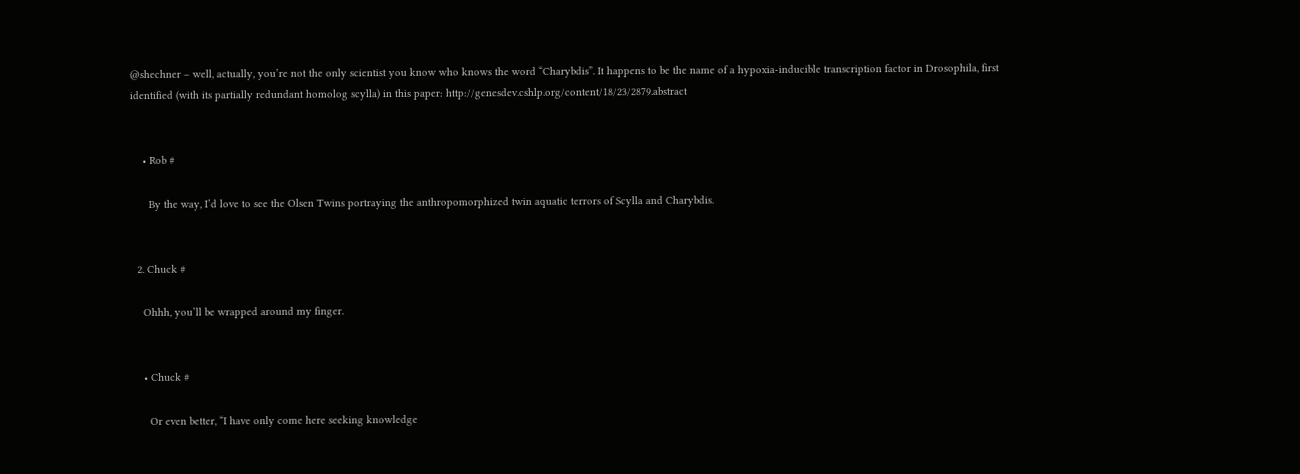@shechner – well, actually, you’re not the only scientist you know who knows the word “Charybdis”. It happens to be the name of a hypoxia-inducible transcription factor in Drosophila, first identified (with its partially redundant homolog scylla) in this paper: http://genesdev.cshlp.org/content/18/23/2879.abstract


    • Rob #

      By the way, I’d love to see the Olsen Twins portraying the anthropomorphized twin aquatic terrors of Scylla and Charybdis.


  2. Chuck #

    Ohhh, you’ll be wrapped around my finger.


    • Chuck #

      Or even better, “I have only come here seeking knowledge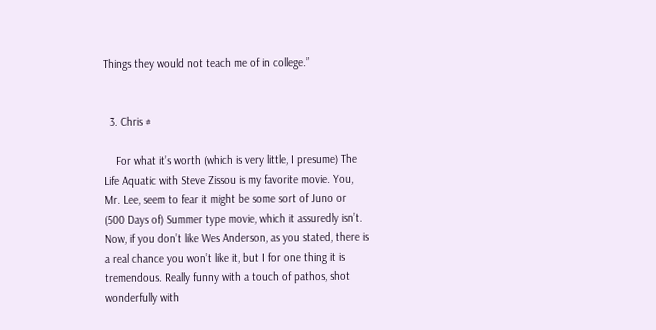Things they would not teach me of in college.”


  3. Chris #

    For what it’s worth (which is very little, I presume) The Life Aquatic with Steve Zissou is my favorite movie. You, Mr. Lee, seem to fear it might be some sort of Juno or (500 Days of) Summer type movie, which it assuredly isn’t. Now, if you don’t like Wes Anderson, as you stated, there is a real chance you won’t like it, but I for one thing it is tremendous. Really funny with a touch of pathos, shot wonderfully with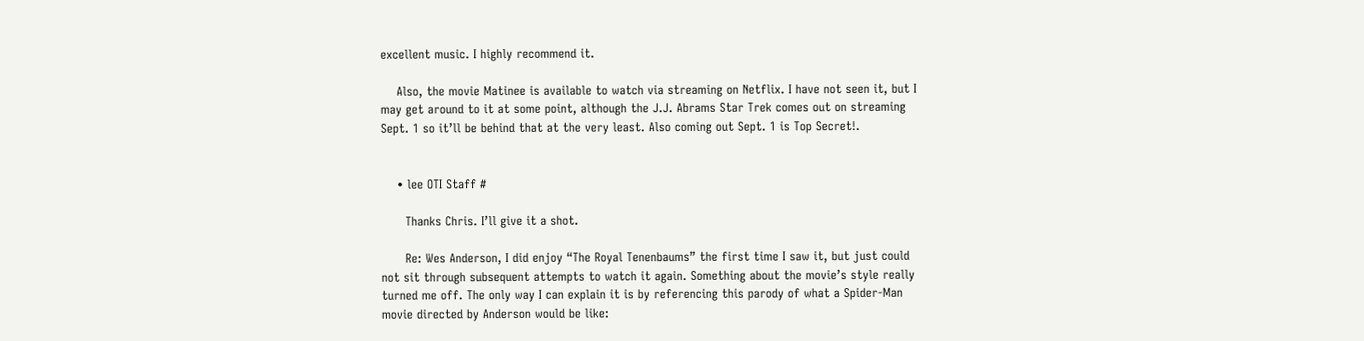excellent music. I highly recommend it.

    Also, the movie Matinee is available to watch via streaming on Netflix. I have not seen it, but I may get around to it at some point, although the J.J. Abrams Star Trek comes out on streaming Sept. 1 so it’ll be behind that at the very least. Also coming out Sept. 1 is Top Secret!.


    • lee OTI Staff #

      Thanks Chris. I’ll give it a shot.

      Re: Wes Anderson, I did enjoy “The Royal Tenenbaums” the first time I saw it, but just could not sit through subsequent attempts to watch it again. Something about the movie’s style really turned me off. The only way I can explain it is by referencing this parody of what a Spider-Man movie directed by Anderson would be like: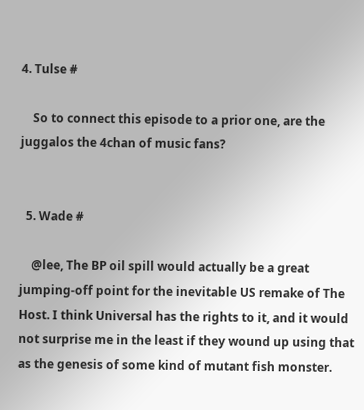4. Tulse #

    So to connect this episode to a prior one, are the juggalos the 4chan of music fans?


  5. Wade #

    @lee, The BP oil spill would actually be a great jumping-off point for the inevitable US remake of The Host. I think Universal has the rights to it, and it would not surprise me in the least if they wound up using that as the genesis of some kind of mutant fish monster.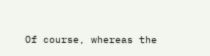Of course, whereas the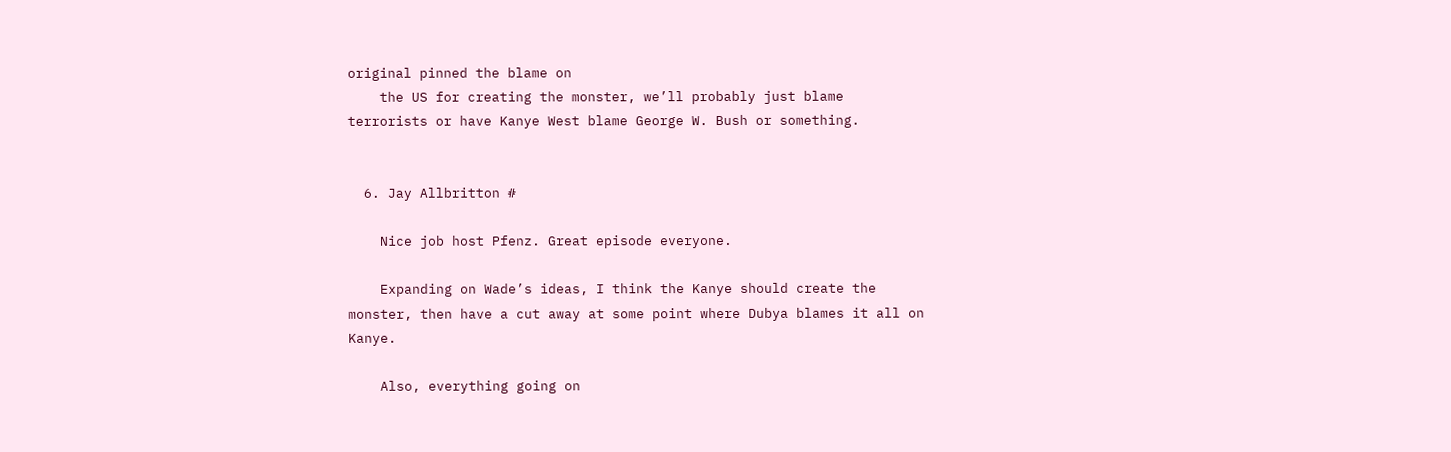original pinned the blame on
    the US for creating the monster, we’ll probably just blame terrorists or have Kanye West blame George W. Bush or something.


  6. Jay Allbritton #

    Nice job host Pfenz. Great episode everyone.

    Expanding on Wade’s ideas, I think the Kanye should create the monster, then have a cut away at some point where Dubya blames it all on Kanye.

    Also, everything going on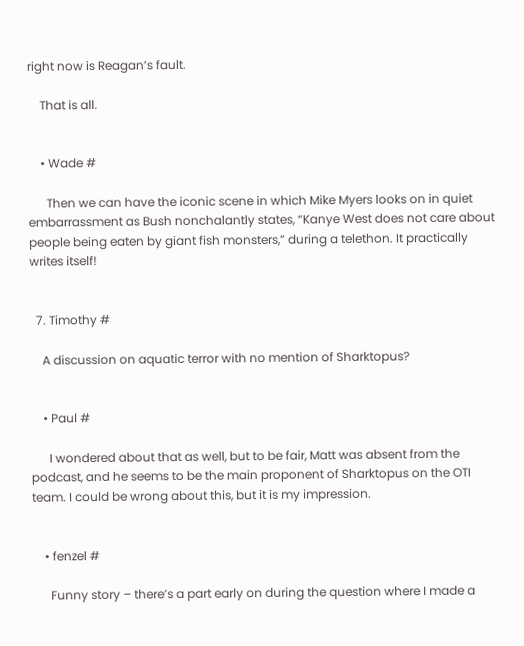right now is Reagan’s fault.

    That is all.


    • Wade #

      Then we can have the iconic scene in which Mike Myers looks on in quiet embarrassment as Bush nonchalantly states, “Kanye West does not care about people being eaten by giant fish monsters,” during a telethon. It practically writes itself!


  7. Timothy #

    A discussion on aquatic terror with no mention of Sharktopus?


    • Paul #

      I wondered about that as well, but to be fair, Matt was absent from the podcast, and he seems to be the main proponent of Sharktopus on the OTI team. I could be wrong about this, but it is my impression.


    • fenzel #

      Funny story – there’s a part early on during the question where I made a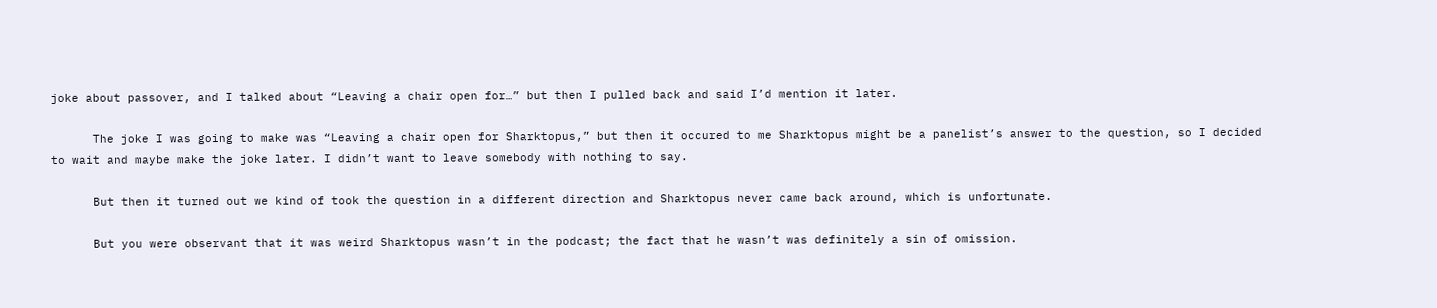joke about passover, and I talked about “Leaving a chair open for…” but then I pulled back and said I’d mention it later.

      The joke I was going to make was “Leaving a chair open for Sharktopus,” but then it occured to me Sharktopus might be a panelist’s answer to the question, so I decided to wait and maybe make the joke later. I didn’t want to leave somebody with nothing to say.

      But then it turned out we kind of took the question in a different direction and Sharktopus never came back around, which is unfortunate.

      But you were observant that it was weird Sharktopus wasn’t in the podcast; the fact that he wasn’t was definitely a sin of omission.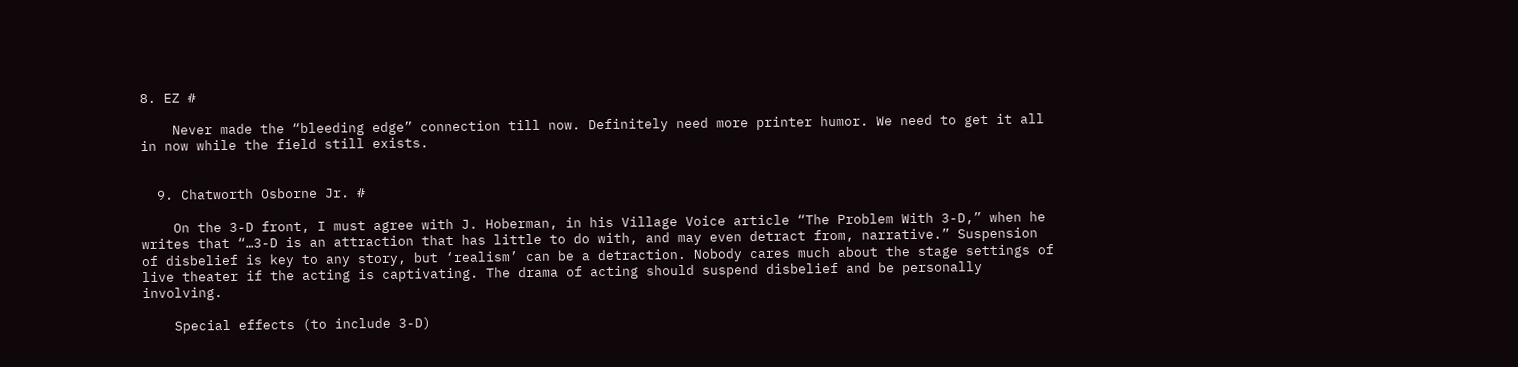8. EZ #

    Never made the “bleeding edge” connection till now. Definitely need more printer humor. We need to get it all in now while the field still exists.


  9. Chatworth Osborne Jr. #

    On the 3-D front, I must agree with J. Hoberman, in his Village Voice article “The Problem With 3-D,” when he writes that “…3-D is an attraction that has little to do with, and may even detract from, narrative.” Suspension of disbelief is key to any story, but ‘realism’ can be a detraction. Nobody cares much about the stage settings of live theater if the acting is captivating. The drama of acting should suspend disbelief and be personally involving.

    Special effects (to include 3-D)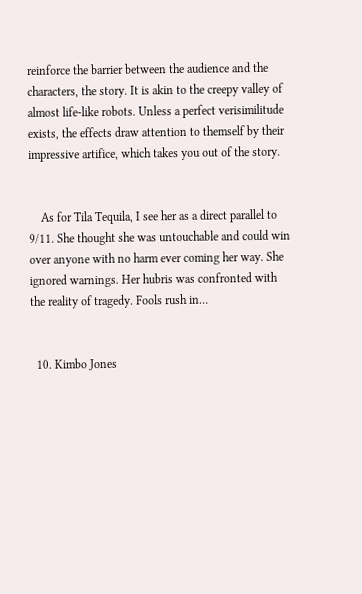reinforce the barrier between the audience and the characters, the story. It is akin to the creepy valley of almost life-like robots. Unless a perfect verisimilitude exists, the effects draw attention to themself by their impressive artifice, which takes you out of the story.


    As for Tila Tequila, I see her as a direct parallel to 9/11. She thought she was untouchable and could win over anyone with no harm ever coming her way. She ignored warnings. Her hubris was confronted with the reality of tragedy. Fools rush in…


  10. Kimbo Jones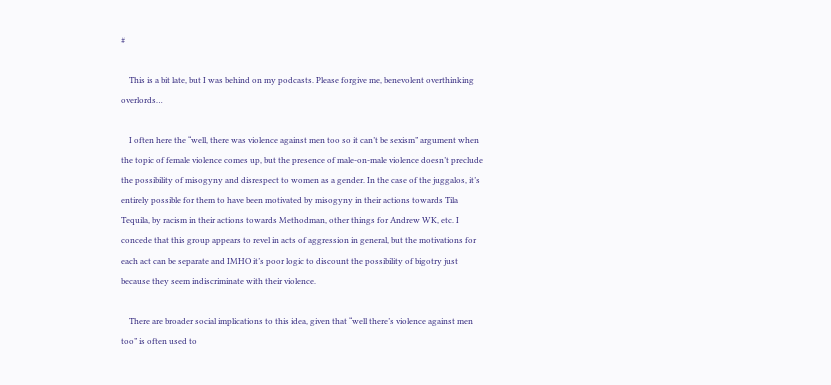#

    This is a bit late, but I was behind on my podcasts. Please forgive me, benevolent overthinking overlords…

    I often here the “well, there was violence against men too so it can’t be sexism” argument when the topic of female violence comes up, but the presence of male-on-male violence doesn’t preclude the possibility of misogyny and disrespect to women as a gender. In the case of the juggalos, it’s entirely possible for them to have been motivated by misogyny in their actions towards Tila Tequila, by racism in their actions towards Methodman, other things for Andrew WK, etc. I concede that this group appears to revel in acts of aggression in general, but the motivations for each act can be separate and IMHO it’s poor logic to discount the possibility of bigotry just because they seem indiscriminate with their violence.

    There are broader social implications to this idea, given that “well there’s violence against men too” is often used to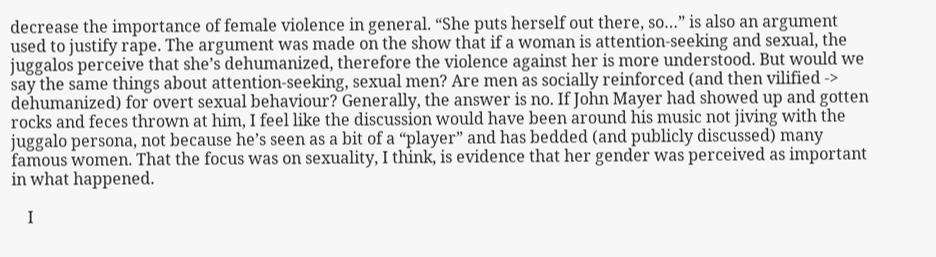decrease the importance of female violence in general. “She puts herself out there, so…” is also an argument used to justify rape. The argument was made on the show that if a woman is attention-seeking and sexual, the juggalos perceive that she’s dehumanized, therefore the violence against her is more understood. But would we say the same things about attention-seeking, sexual men? Are men as socially reinforced (and then vilified -> dehumanized) for overt sexual behaviour? Generally, the answer is no. If John Mayer had showed up and gotten rocks and feces thrown at him, I feel like the discussion would have been around his music not jiving with the juggalo persona, not because he’s seen as a bit of a “player” and has bedded (and publicly discussed) many famous women. That the focus was on sexuality, I think, is evidence that her gender was perceived as important in what happened.

    I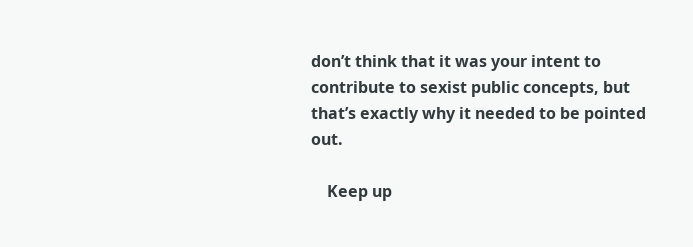don’t think that it was your intent to contribute to sexist public concepts, but that’s exactly why it needed to be pointed out.

    Keep up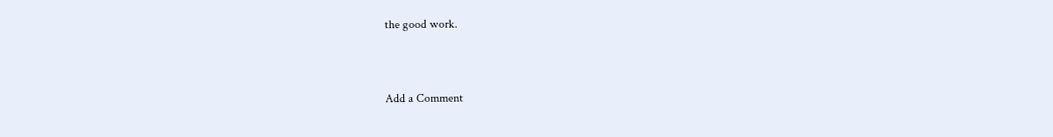the good work.


Add a Comment